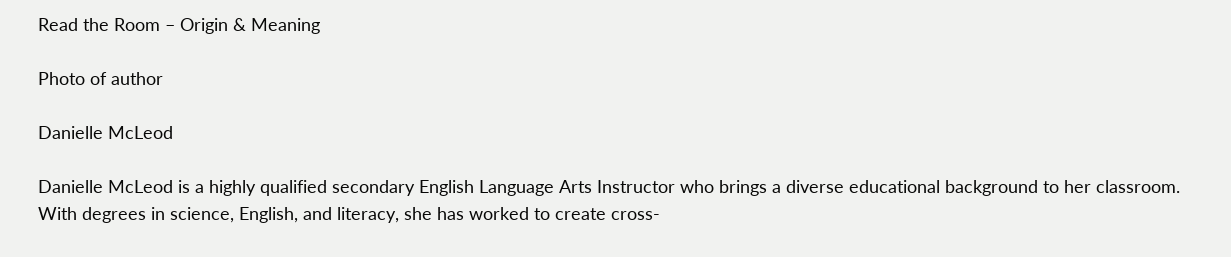Read the Room – Origin & Meaning

Photo of author

Danielle McLeod

Danielle McLeod is a highly qualified secondary English Language Arts Instructor who brings a diverse educational background to her classroom. With degrees in science, English, and literacy, she has worked to create cross-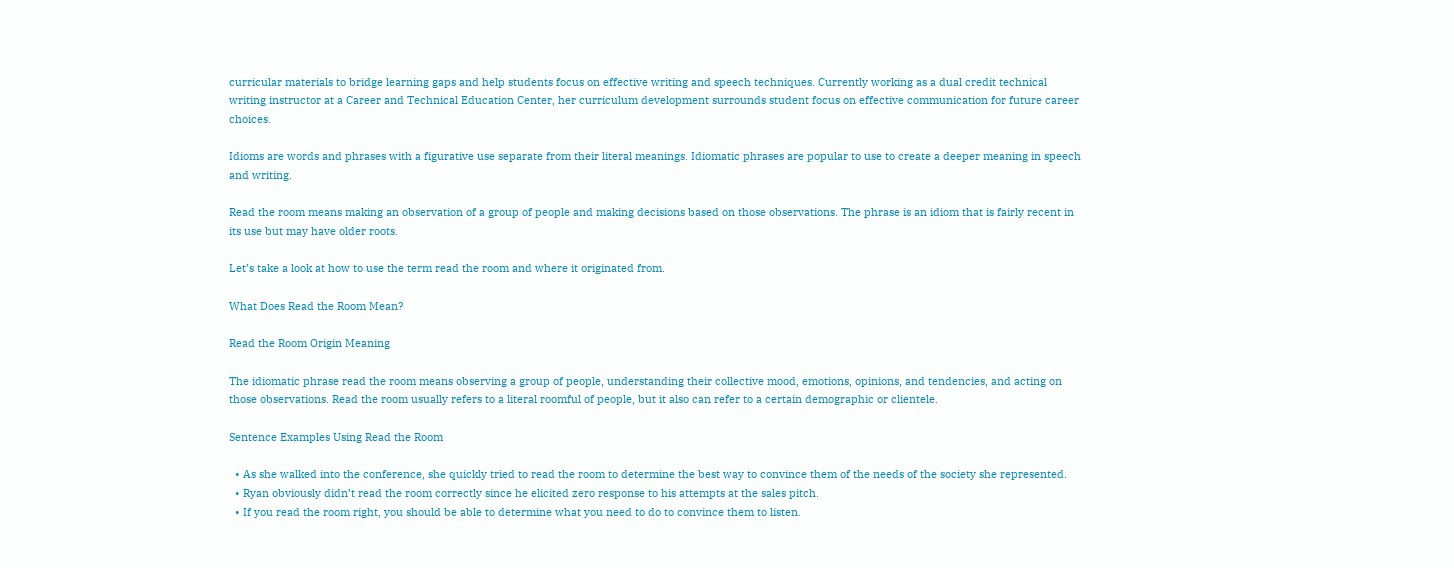curricular materials to bridge learning gaps and help students focus on effective writing and speech techniques. Currently working as a dual credit technical writing instructor at a Career and Technical Education Center, her curriculum development surrounds student focus on effective communication for future career choices.

Idioms are words and phrases with a figurative use separate from their literal meanings. Idiomatic phrases are popular to use to create a deeper meaning in speech and writing.

Read the room means making an observation of a group of people and making decisions based on those observations. The phrase is an idiom that is fairly recent in its use but may have older roots.

Let’s take a look at how to use the term read the room and where it originated from.

What Does Read the Room Mean?

Read the Room Origin Meaning

The idiomatic phrase read the room means observing a group of people, understanding their collective mood, emotions, opinions, and tendencies, and acting on those observations. Read the room usually refers to a literal roomful of people, but it also can refer to a certain demographic or clientele.

Sentence Examples Using Read the Room

  • As she walked into the conference, she quickly tried to read the room to determine the best way to convince them of the needs of the society she represented.
  • Ryan obviously didn’t read the room correctly since he elicited zero response to his attempts at the sales pitch.
  • If you read the room right, you should be able to determine what you need to do to convince them to listen.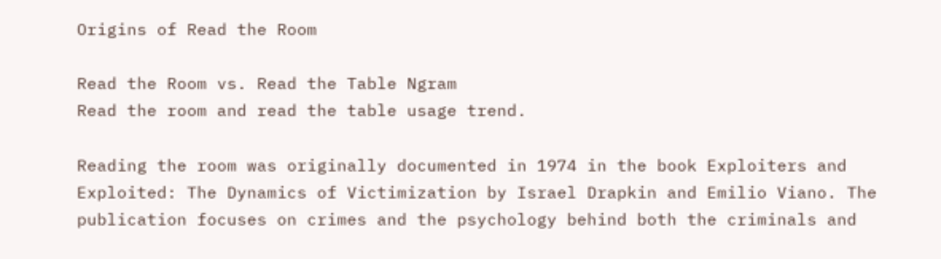Origins of Read the Room

Read the Room vs. Read the Table Ngram
Read the room and read the table usage trend.

Reading the room was originally documented in 1974 in the book Exploiters and Exploited: The Dynamics of Victimization by Israel Drapkin and Emilio Viano. The publication focuses on crimes and the psychology behind both the criminals and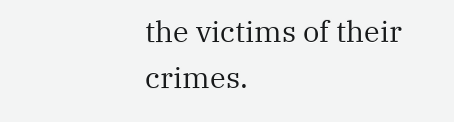the victims of their crimes.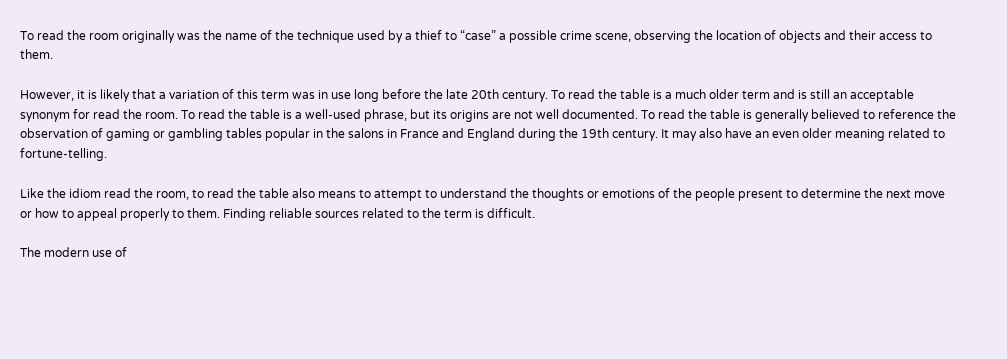To read the room originally was the name of the technique used by a thief to “case” a possible crime scene, observing the location of objects and their access to them.

However, it is likely that a variation of this term was in use long before the late 20th century. To read the table is a much older term and is still an acceptable synonym for read the room. To read the table is a well-used phrase, but its origins are not well documented. To read the table is generally believed to reference the observation of gaming or gambling tables popular in the salons in France and England during the 19th century. It may also have an even older meaning related to fortune-telling.

Like the idiom read the room, to read the table also means to attempt to understand the thoughts or emotions of the people present to determine the next move or how to appeal properly to them. Finding reliable sources related to the term is difficult.

The modern use of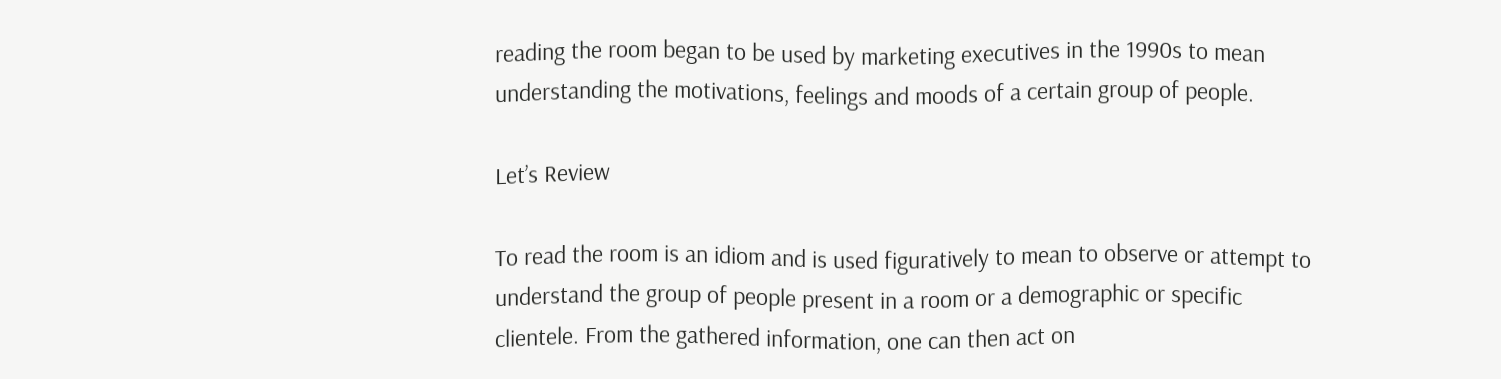reading the room began to be used by marketing executives in the 1990s to mean understanding the motivations, feelings and moods of a certain group of people.

Let’s Review

To read the room is an idiom and is used figuratively to mean to observe or attempt to understand the group of people present in a room or a demographic or specific clientele. From the gathered information, one can then act on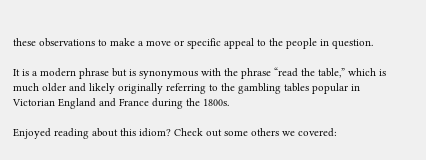these observations to make a move or specific appeal to the people in question.

It is a modern phrase but is synonymous with the phrase “read the table,” which is much older and likely originally referring to the gambling tables popular in Victorian England and France during the 1800s.

Enjoyed reading about this idiom? Check out some others we covered: